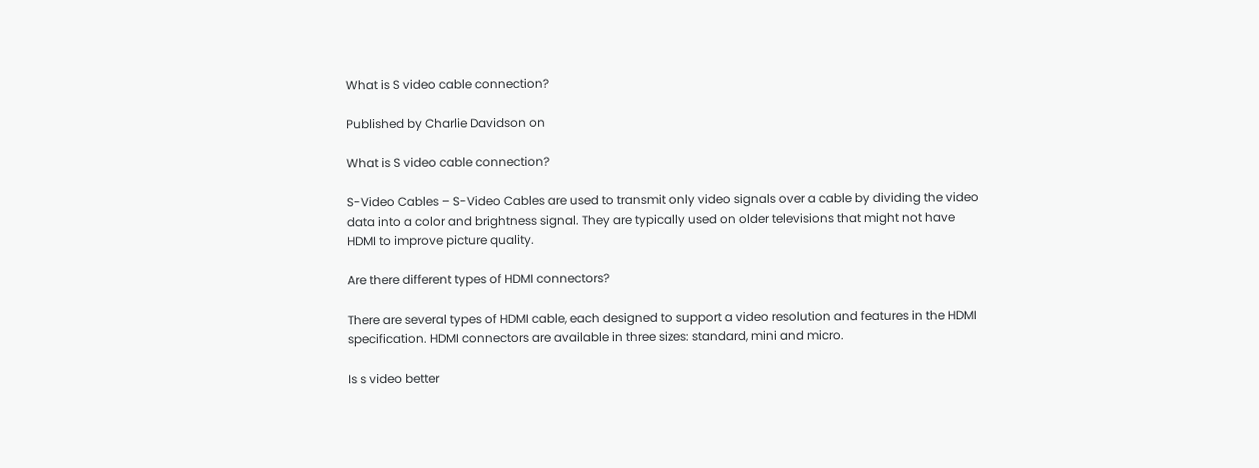What is S video cable connection?

Published by Charlie Davidson on

What is S video cable connection?

S-Video Cables – S-Video Cables are used to transmit only video signals over a cable by dividing the video data into a color and brightness signal. They are typically used on older televisions that might not have HDMI to improve picture quality.

Are there different types of HDMI connectors?

There are several types of HDMI cable, each designed to support a video resolution and features in the HDMI specification. HDMI connectors are available in three sizes: standard, mini and micro.

Is s video better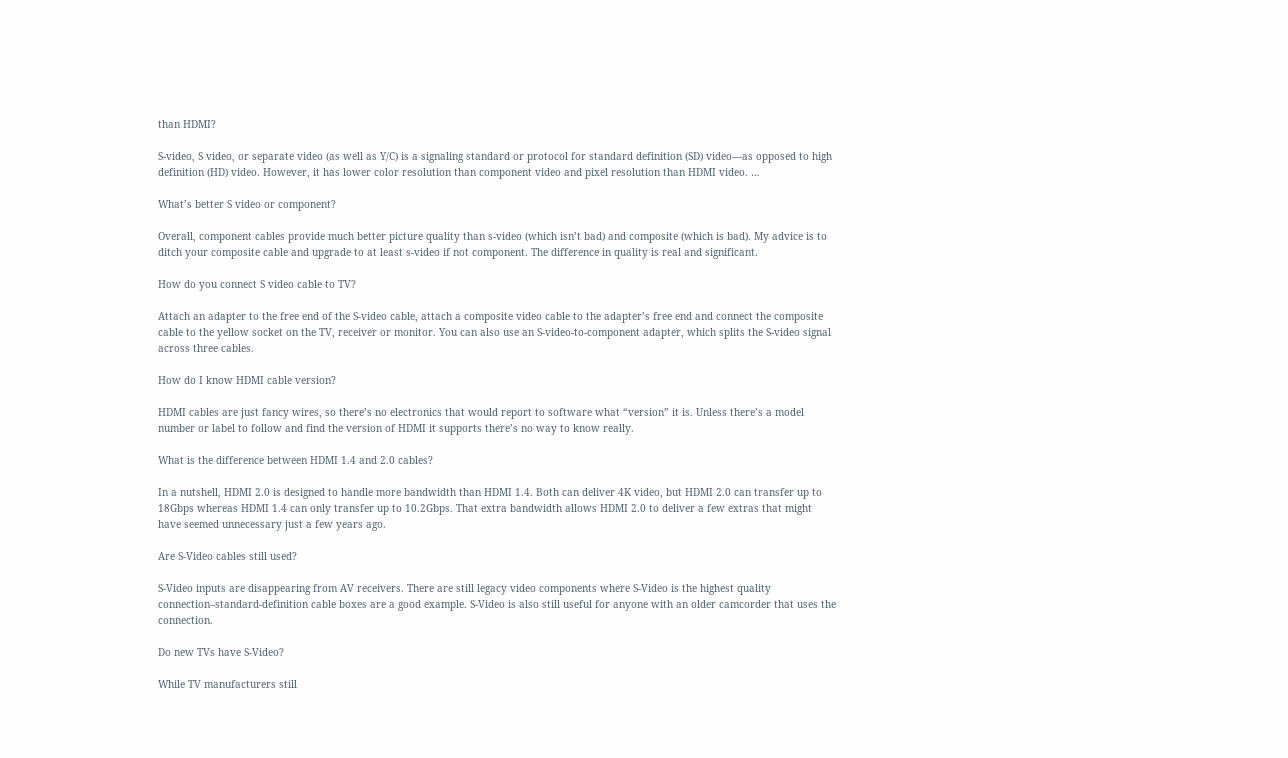than HDMI?

S-video, S video, or separate video (as well as Y/C) is a signaling standard or protocol for standard definition (SD) video—as opposed to high definition (HD) video. However, it has lower color resolution than component video and pixel resolution than HDMI video. …

What’s better S video or component?

Overall, component cables provide much better picture quality than s-video (which isn’t bad) and composite (which is bad). My advice is to ditch your composite cable and upgrade to at least s-video if not component. The difference in quality is real and significant.

How do you connect S video cable to TV?

Attach an adapter to the free end of the S-video cable, attach a composite video cable to the adapter’s free end and connect the composite cable to the yellow socket on the TV, receiver or monitor. You can also use an S-video-to-component adapter, which splits the S-video signal across three cables.

How do I know HDMI cable version?

HDMI cables are just fancy wires, so there’s no electronics that would report to software what “version” it is. Unless there’s a model number or label to follow and find the version of HDMI it supports there’s no way to know really.

What is the difference between HDMI 1.4 and 2.0 cables?

In a nutshell, HDMI 2.0 is designed to handle more bandwidth than HDMI 1.4. Both can deliver 4K video, but HDMI 2.0 can transfer up to 18Gbps whereas HDMI 1.4 can only transfer up to 10.2Gbps. That extra bandwidth allows HDMI 2.0 to deliver a few extras that might have seemed unnecessary just a few years ago.

Are S-Video cables still used?

S-Video inputs are disappearing from AV receivers. There are still legacy video components where S-Video is the highest quality connection–standard-definition cable boxes are a good example. S-Video is also still useful for anyone with an older camcorder that uses the connection.

Do new TVs have S-Video?

While TV manufacturers still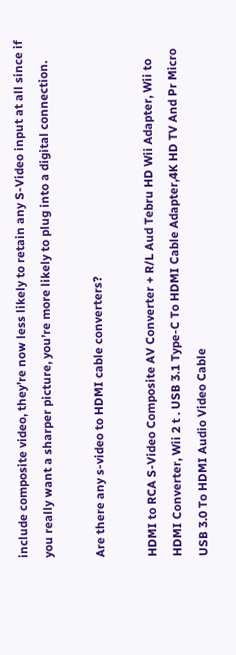include composite video, they’re now less likely to retain any S-Video input at all since if you really want a sharper picture, you’re more likely to plug into a digital connection.

Are there any s-video to HDMI cable converters?

HDMI to RCA S-Video Composite AV Converter + R/L Aud Tebru HD Wii Adapter, Wii to HDMI Converter, Wii 2 t . USB 3.1 Type-C To HDMI Cable Adapter,4K HD TV And Pr Micro USB 3.0 To HDMI Audio Video Cable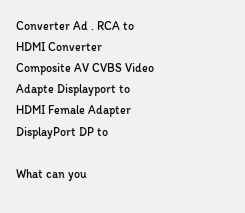Converter Ad . RCA to HDMI Converter Composite AV CVBS Video Adapte Displayport to HDMI Female Adapter DisplayPort DP to

What can you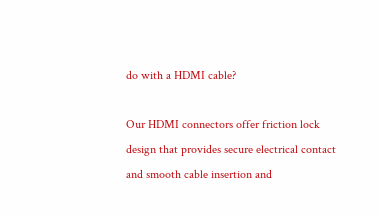do with a HDMI cable?

Our HDMI connectors offer friction lock design that provides secure electrical contact and smooth cable insertion and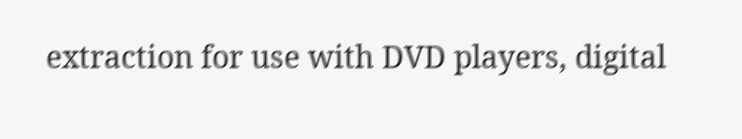extraction for use with DVD players, digital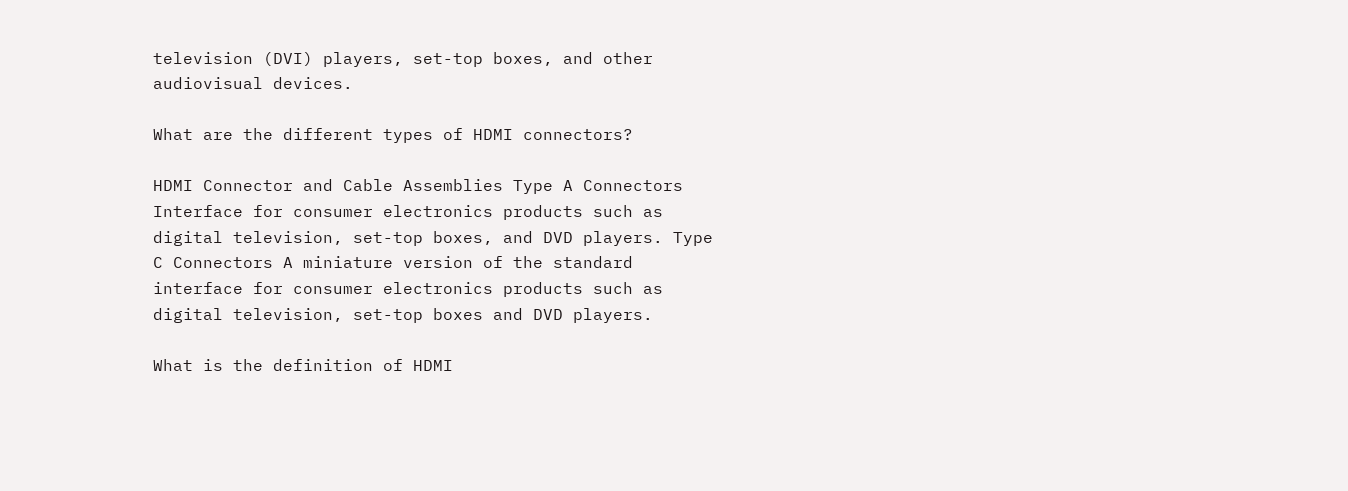television (DVI) players, set-top boxes, and other audiovisual devices.

What are the different types of HDMI connectors?

HDMI Connector and Cable Assemblies Type A Connectors Interface for consumer electronics products such as digital television, set-top boxes, and DVD players. Type C Connectors A miniature version of the standard interface for consumer electronics products such as digital television, set-top boxes and DVD players.

What is the definition of HDMI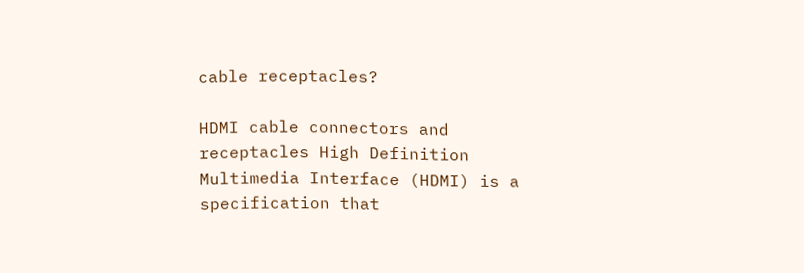cable receptacles?

HDMI cable connectors and receptacles High Definition Multimedia Interface (HDMI) is a specification that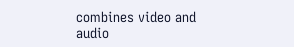combines video and audio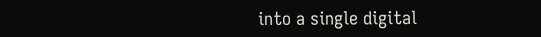into a single digital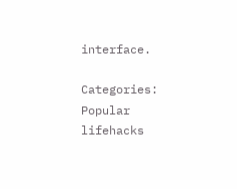interface.

Categories: Popular lifehacks